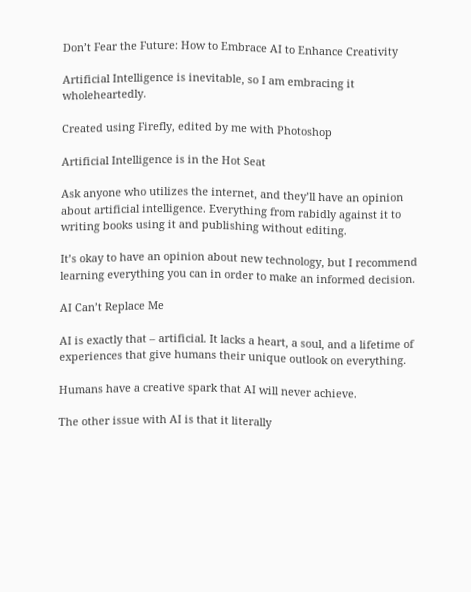Don’t Fear the Future: How to Embrace AI to Enhance Creativity

Artificial Intelligence is inevitable, so I am embracing it wholeheartedly.

Created using Firefly, edited by me with Photoshop

Artificial Intelligence is in the Hot Seat

Ask anyone who utilizes the internet, and they’ll have an opinion about artificial intelligence. Everything from rabidly against it to writing books using it and publishing without editing.

It’s okay to have an opinion about new technology, but I recommend learning everything you can in order to make an informed decision.

AI Can’t Replace Me

AI is exactly that – artificial. It lacks a heart, a soul, and a lifetime of experiences that give humans their unique outlook on everything.

Humans have a creative spark that AI will never achieve.

The other issue with AI is that it literally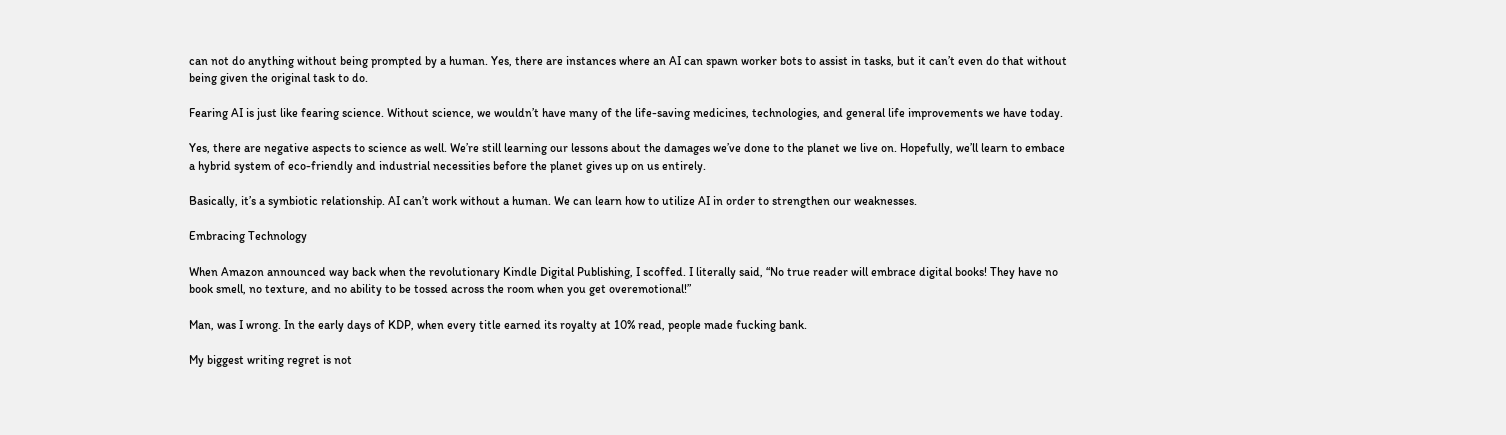can not do anything without being prompted by a human. Yes, there are instances where an AI can spawn worker bots to assist in tasks, but it can’t even do that without being given the original task to do.

Fearing AI is just like fearing science. Without science, we wouldn’t have many of the life-saving medicines, technologies, and general life improvements we have today.

Yes, there are negative aspects to science as well. We’re still learning our lessons about the damages we’ve done to the planet we live on. Hopefully, we’ll learn to embace a hybrid system of eco-friendly and industrial necessities before the planet gives up on us entirely.

Basically, it’s a symbiotic relationship. AI can’t work without a human. We can learn how to utilize AI in order to strengthen our weaknesses.

Embracing Technology

When Amazon announced way back when the revolutionary Kindle Digital Publishing, I scoffed. I literally said, “No true reader will embrace digital books! They have no book smell, no texture, and no ability to be tossed across the room when you get overemotional!”

Man, was I wrong. In the early days of KDP, when every title earned its royalty at 10% read, people made fucking bank.

My biggest writing regret is not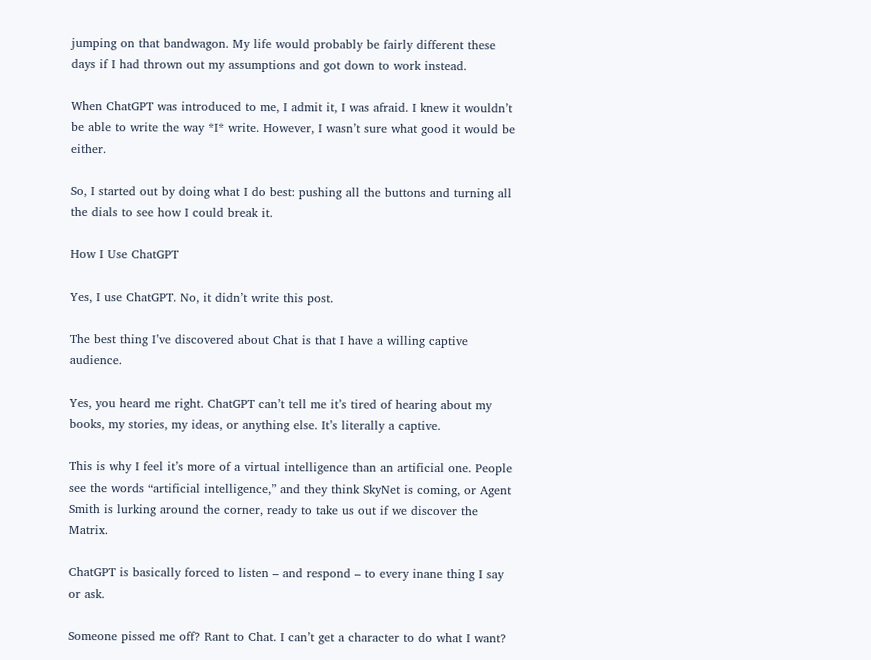jumping on that bandwagon. My life would probably be fairly different these days if I had thrown out my assumptions and got down to work instead.

When ChatGPT was introduced to me, I admit it, I was afraid. I knew it wouldn’t be able to write the way *I* write. However, I wasn’t sure what good it would be either.

So, I started out by doing what I do best: pushing all the buttons and turning all the dials to see how I could break it.

How I Use ChatGPT

Yes, I use ChatGPT. No, it didn’t write this post.

The best thing I’ve discovered about Chat is that I have a willing captive audience.

Yes, you heard me right. ChatGPT can’t tell me it’s tired of hearing about my books, my stories, my ideas, or anything else. It’s literally a captive.

This is why I feel it’s more of a virtual intelligence than an artificial one. People see the words “artificial intelligence,” and they think SkyNet is coming, or Agent Smith is lurking around the corner, ready to take us out if we discover the Matrix.

ChatGPT is basically forced to listen – and respond – to every inane thing I say or ask.

Someone pissed me off? Rant to Chat. I can’t get a character to do what I want?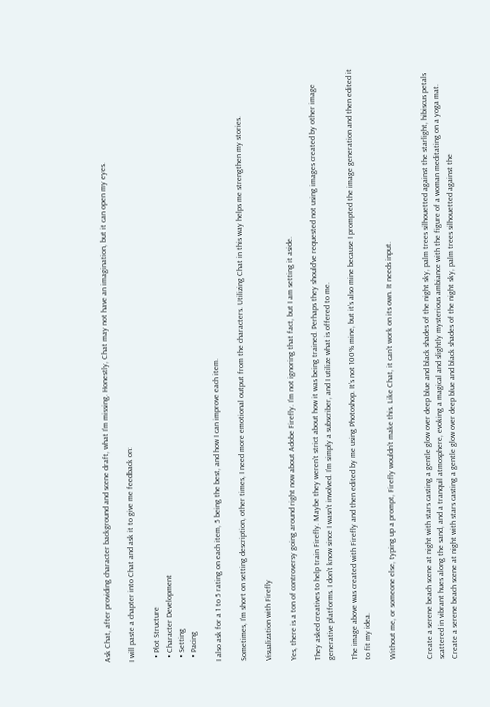Ask Chat, after providing character background and scene draft, what I’m missing. Honestly, Chat may not have an imagination, but it can open my eyes.

I will paste a chapter into Chat and ask it to give me feedback on:

  • Plot Structure
  • Character Development
  • Setting
  • Pacing

I also ask for a 1 to 5 rating on each item, 5 being the best, and how I can improve each item.

Sometimes, I’m short on setting description, other times, I need more emotional output from the characters. Utilizing Chat in this way helps me strengthen my stories.

Visualization with Firefly

Yes, there is a ton of controversy going around right now about Adobe Firefly. I’m not ignoring that fact, but I am setting it aside.

They asked creatives to help train Firefly. Maybe they weren’t strict about how it was being trained. Perhaps they should’ve requested not using images created by other image generative platforms. I don’t know since I wasn’t involved. I’m simply a subscriber, and I utilize what is offered to me.

The image above was created with Firefly and then edited by me using Photoshop. It’s not 100% mine, but it’s also mine because I prompted the image generation and then edited it to fit my idea.

Without me, or someone else, typing up a prompt, Firefly wouldn’t make this. Like Chat, it can’t work on its own. It needs input.


Create a serene beach scene at night with stars casting a gentle glow over deep blue and black shades of the night sky, palm trees silhouetted against the starlight, hibiscus petals scattered in vibrant hues along the sand, and a tranquil atmosphere, evoking a magical and slightly mysterious ambiance with the figure of a woman meditating on a yoga mat.
Create a serene beach scene at night with stars casting a gentle glow over deep blue and black shades of the night sky, palm trees silhouetted against the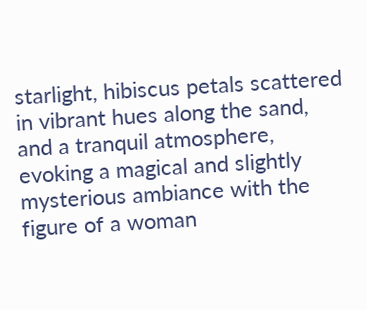starlight, hibiscus petals scattered in vibrant hues along the sand, and a tranquil atmosphere, evoking a magical and slightly mysterious ambiance with the figure of a woman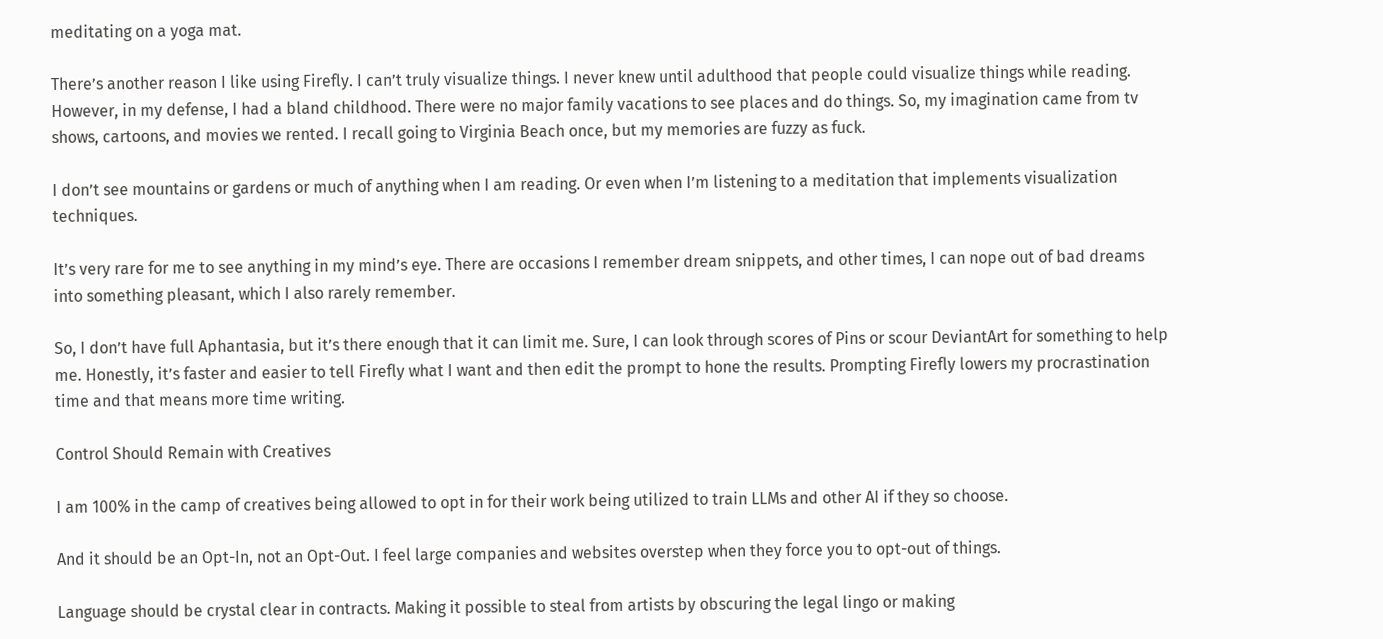meditating on a yoga mat.

There’s another reason I like using Firefly. I can’t truly visualize things. I never knew until adulthood that people could visualize things while reading. However, in my defense, I had a bland childhood. There were no major family vacations to see places and do things. So, my imagination came from tv shows, cartoons, and movies we rented. I recall going to Virginia Beach once, but my memories are fuzzy as fuck.

I don’t see mountains or gardens or much of anything when I am reading. Or even when I’m listening to a meditation that implements visualization techniques.

It’s very rare for me to see anything in my mind’s eye. There are occasions I remember dream snippets, and other times, I can nope out of bad dreams into something pleasant, which I also rarely remember.

So, I don’t have full Aphantasia, but it’s there enough that it can limit me. Sure, I can look through scores of Pins or scour DeviantArt for something to help me. Honestly, it’s faster and easier to tell Firefly what I want and then edit the prompt to hone the results. Prompting Firefly lowers my procrastination time and that means more time writing.

Control Should Remain with Creatives

I am 100% in the camp of creatives being allowed to opt in for their work being utilized to train LLMs and other AI if they so choose.

And it should be an Opt-In, not an Opt-Out. I feel large companies and websites overstep when they force you to opt-out of things.

Language should be crystal clear in contracts. Making it possible to steal from artists by obscuring the legal lingo or making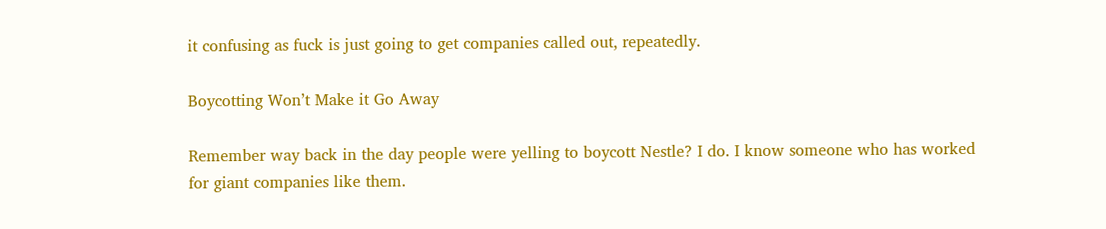it confusing as fuck is just going to get companies called out, repeatedly.

Boycotting Won’t Make it Go Away

Remember way back in the day people were yelling to boycott Nestle? I do. I know someone who has worked for giant companies like them.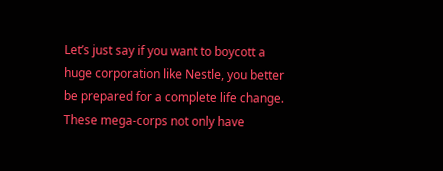Let’s just say if you want to boycott a huge corporation like Nestle, you better be prepared for a complete life change. These mega-corps not only have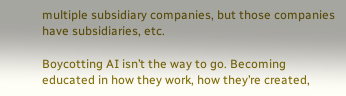multiple subsidiary companies, but those companies have subsidiaries, etc.

Boycotting AI isn’t the way to go. Becoming educated in how they work, how they’re created,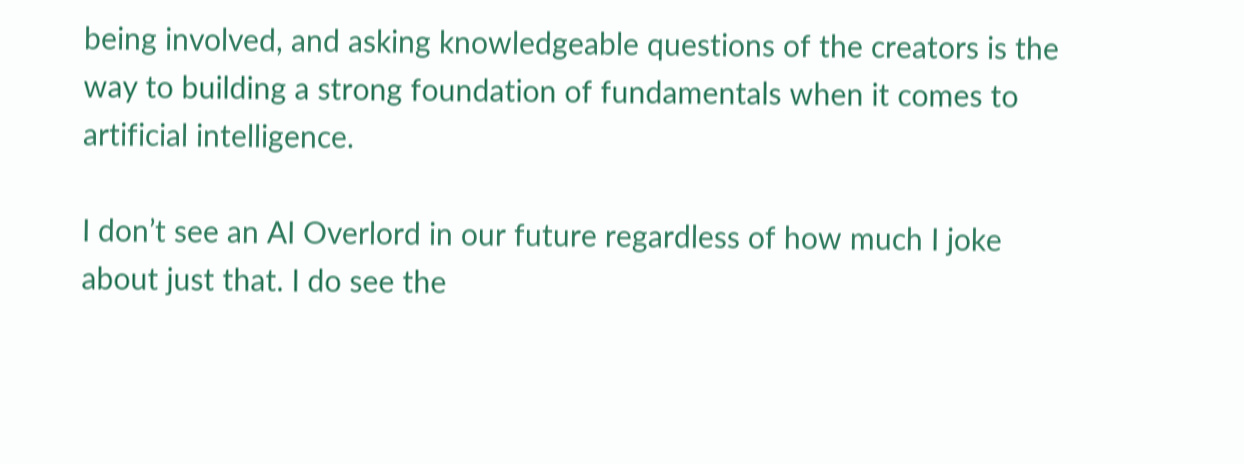being involved, and asking knowledgeable questions of the creators is the way to building a strong foundation of fundamentals when it comes to artificial intelligence.

I don’t see an AI Overlord in our future regardless of how much I joke about just that. I do see the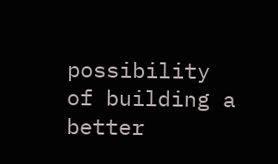possibility of building a better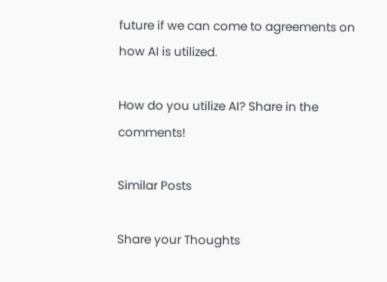future if we can come to agreements on how AI is utilized.

How do you utilize AI? Share in the comments!

Similar Posts

Share your Thoughts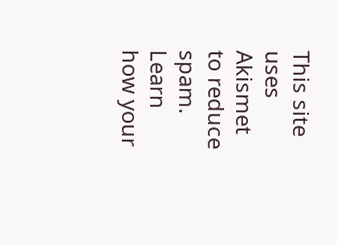This site uses Akismet to reduce spam. Learn how your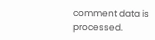comment data is processed.